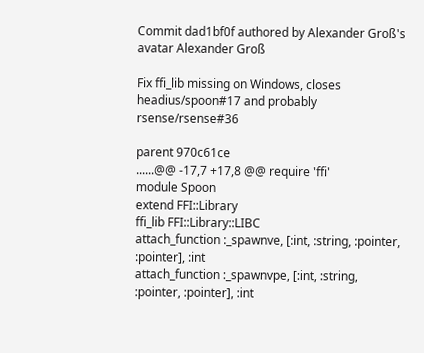Commit dad1bf0f authored by Alexander Groß's avatar Alexander Groß

Fix ffi_lib missing on Windows, closes headius/spoon#17 and probably rsense/rsense#36

parent 970c61ce
......@@ -17,7 +17,8 @@ require 'ffi'
module Spoon
extend FFI::Library
ffi_lib FFI::Library::LIBC
attach_function :_spawnve, [:int, :string, :pointer, :pointer], :int
attach_function :_spawnvpe, [:int, :string, :pointer, :pointer], :int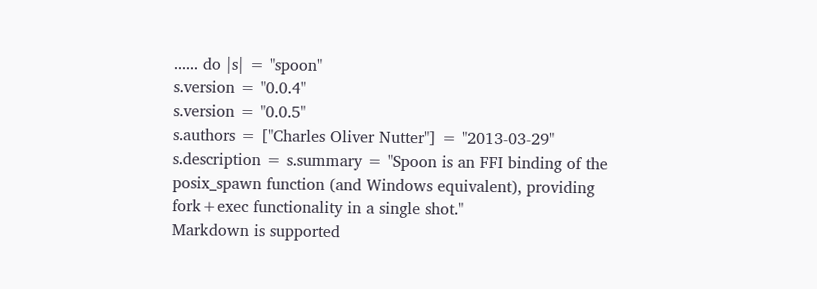...... do |s| = "spoon"
s.version = "0.0.4"
s.version = "0.0.5"
s.authors = ["Charles Oliver Nutter"] = "2013-03-29"
s.description = s.summary = "Spoon is an FFI binding of the posix_spawn function (and Windows equivalent), providing fork+exec functionality in a single shot."
Markdown is supported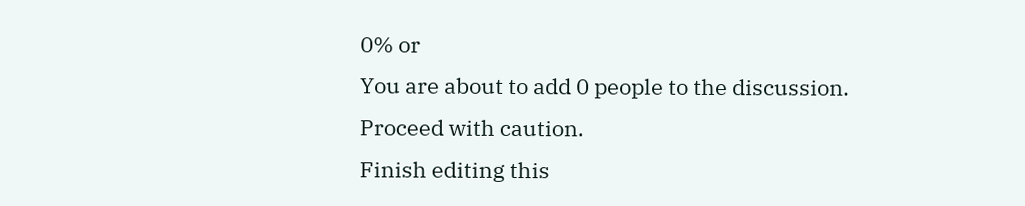0% or
You are about to add 0 people to the discussion. Proceed with caution.
Finish editing this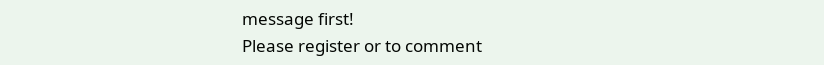message first!
Please register or to comment